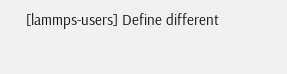[lammps-users] Define different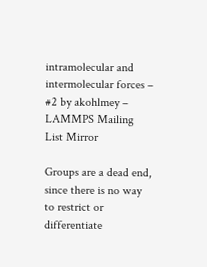intramolecular and intermolecular forces – #2 by akohlmey – LAMMPS Mailing List Mirror

Groups are a dead end, since there is no way to restrict or differentiate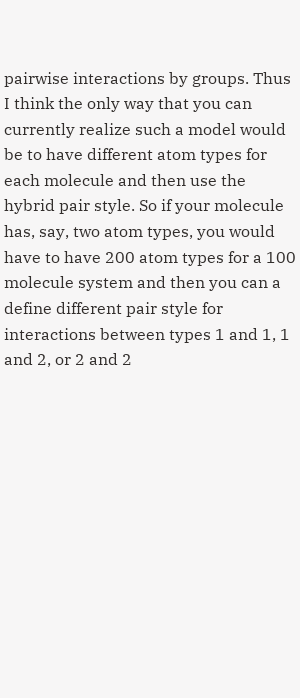pairwise interactions by groups. Thus I think the only way that you can currently realize such a model would be to have different atom types for each molecule and then use the hybrid pair style. So if your molecule has, say, two atom types, you would have to have 200 atom types for a 100 molecule system and then you can a define different pair style for interactions between types 1 and 1, 1 and 2, or 2 and 2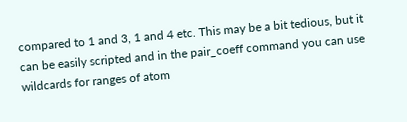compared to 1 and 3, 1 and 4 etc. This may be a bit tedious, but it can be easily scripted and in the pair_coeff command you can use wildcards for ranges of atom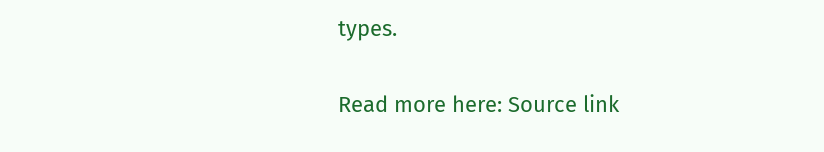types.

Read more here: Source link